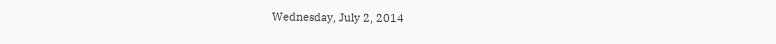Wednesday, July 2, 2014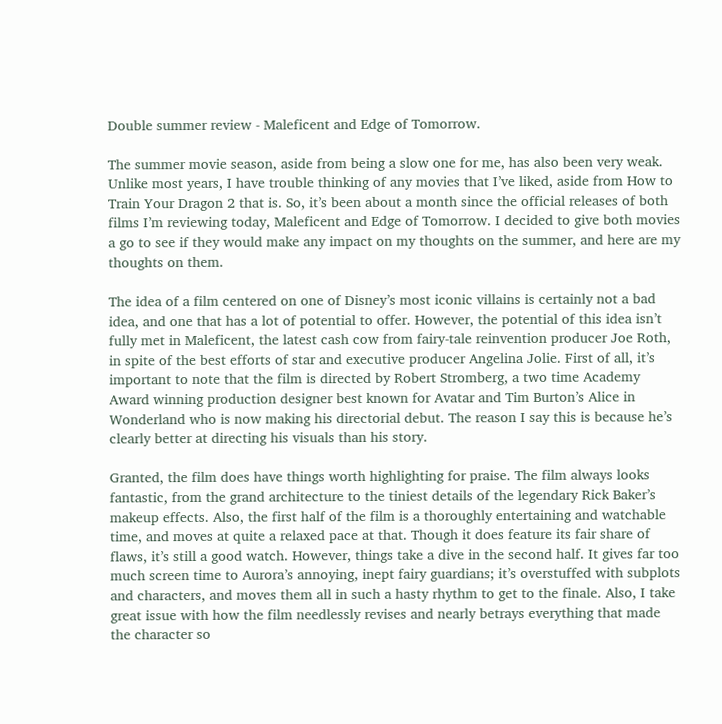Double summer review - Maleficent and Edge of Tomorrow.

The summer movie season, aside from being a slow one for me, has also been very weak. Unlike most years, I have trouble thinking of any movies that I’ve liked, aside from How to Train Your Dragon 2 that is. So, it’s been about a month since the official releases of both films I’m reviewing today, Maleficent and Edge of Tomorrow. I decided to give both movies a go to see if they would make any impact on my thoughts on the summer, and here are my thoughts on them.

The idea of a film centered on one of Disney’s most iconic villains is certainly not a bad idea, and one that has a lot of potential to offer. However, the potential of this idea isn’t fully met in Maleficent, the latest cash cow from fairy-tale reinvention producer Joe Roth, in spite of the best efforts of star and executive producer Angelina Jolie. First of all, it’s important to note that the film is directed by Robert Stromberg, a two time Academy Award winning production designer best known for Avatar and Tim Burton’s Alice in Wonderland who is now making his directorial debut. The reason I say this is because he’s clearly better at directing his visuals than his story.

Granted, the film does have things worth highlighting for praise. The film always looks fantastic, from the grand architecture to the tiniest details of the legendary Rick Baker’s makeup effects. Also, the first half of the film is a thoroughly entertaining and watchable time, and moves at quite a relaxed pace at that. Though it does feature its fair share of flaws, it’s still a good watch. However, things take a dive in the second half. It gives far too much screen time to Aurora’s annoying, inept fairy guardians; it’s overstuffed with subplots and characters, and moves them all in such a hasty rhythm to get to the finale. Also, I take great issue with how the film needlessly revises and nearly betrays everything that made the character so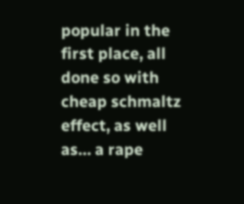popular in the first place, all done so with cheap schmaltz effect, as well as… a rape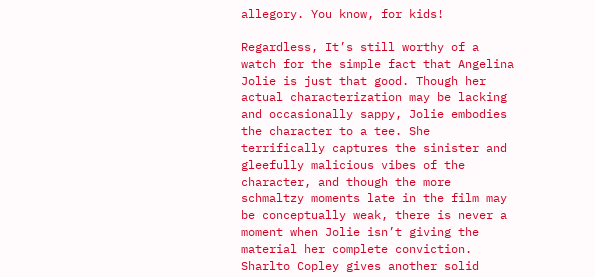allegory. You know, for kids!

Regardless, It’s still worthy of a watch for the simple fact that Angelina Jolie is just that good. Though her actual characterization may be lacking and occasionally sappy, Jolie embodies the character to a tee. She terrifically captures the sinister and gleefully malicious vibes of the character, and though the more schmaltzy moments late in the film may be conceptually weak, there is never a moment when Jolie isn’t giving the material her complete conviction. Sharlto Copley gives another solid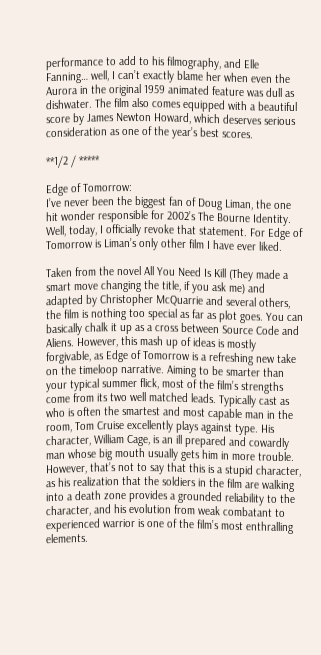performance to add to his filmography, and Elle Fanning… well, I can’t exactly blame her when even the Aurora in the original 1959 animated feature was dull as dishwater. The film also comes equipped with a beautiful score by James Newton Howard, which deserves serious consideration as one of the year’s best scores.

**1/2 / *****

Edge of Tomorrow:
I’ve never been the biggest fan of Doug Liman, the one hit wonder responsible for 2002’s The Bourne Identity. Well, today, I officially revoke that statement. For Edge of Tomorrow is Liman’s only other film I have ever liked.

Taken from the novel All You Need Is Kill (They made a smart move changing the title, if you ask me) and adapted by Christopher McQuarrie and several others, the film is nothing too special as far as plot goes. You can basically chalk it up as a cross between Source Code and Aliens. However, this mash up of ideas is mostly forgivable, as Edge of Tomorrow is a refreshing new take on the timeloop narrative. Aiming to be smarter than your typical summer flick, most of the film’s strengths come from its two well matched leads. Typically cast as who is often the smartest and most capable man in the room, Tom Cruise excellently plays against type. His character, William Cage, is an ill prepared and cowardly man whose big mouth usually gets him in more trouble. However, that’s not to say that this is a stupid character, as his realization that the soldiers in the film are walking into a death zone provides a grounded reliability to the character, and his evolution from weak combatant to experienced warrior is one of the film’s most enthralling elements.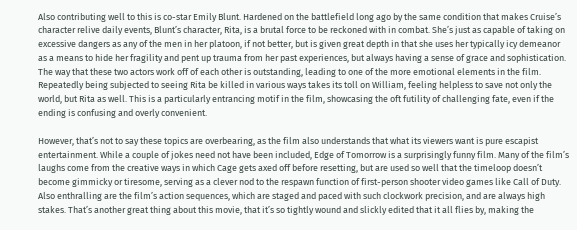Also contributing well to this is co-star Emily Blunt. Hardened on the battlefield long ago by the same condition that makes Cruise’s character relive daily events, Blunt’s character, Rita, is a brutal force to be reckoned with in combat. She’s just as capable of taking on excessive dangers as any of the men in her platoon, if not better, but is given great depth in that she uses her typically icy demeanor as a means to hide her fragility and pent up trauma from her past experiences, but always having a sense of grace and sophistication. The way that these two actors work off of each other is outstanding, leading to one of the more emotional elements in the film. Repeatedly being subjected to seeing Rita be killed in various ways takes its toll on William, feeling helpless to save not only the world, but Rita as well. This is a particularly entrancing motif in the film, showcasing the oft futility of challenging fate, even if the ending is confusing and overly convenient.

However, that’s not to say these topics are overbearing, as the film also understands that what its viewers want is pure escapist entertainment. While a couple of jokes need not have been included, Edge of Tomorrow is a surprisingly funny film. Many of the film’s laughs come from the creative ways in which Cage gets axed off before resetting, but are used so well that the timeloop doesn’t become gimmicky or tiresome, serving as a clever nod to the respawn function of first-person shooter video games like Call of Duty. Also enthralling are the film’s action sequences, which are staged and paced with such clockwork precision, and are always high stakes. That’s another great thing about this movie, that it’s so tightly wound and slickly edited that it all flies by, making the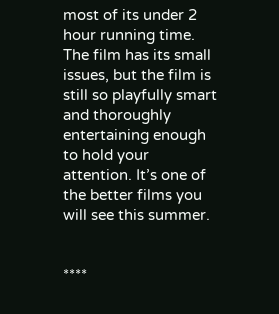most of its under 2 hour running time. The film has its small issues, but the film is still so playfully smart and thoroughly entertaining enough to hold your attention. It’s one of the better films you will see this summer.


****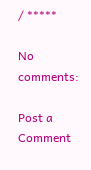/ *****

No comments:

Post a Comment